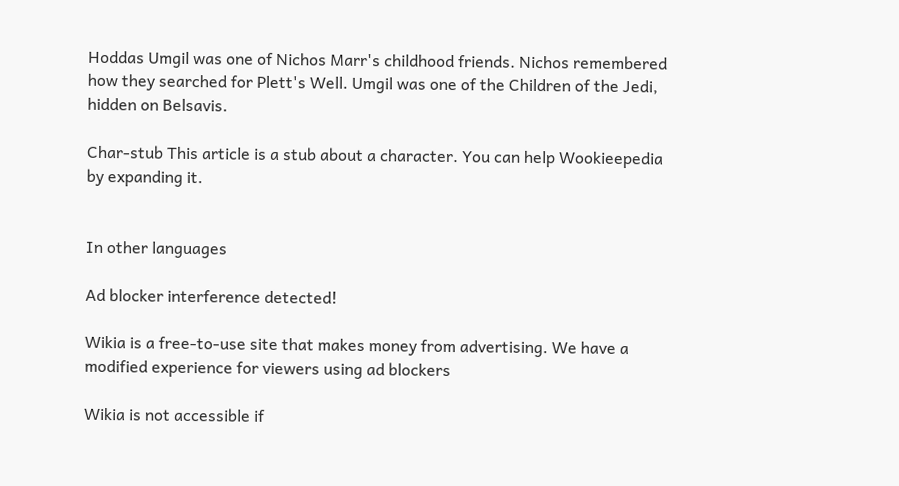Hoddas Umgil was one of Nichos Marr's childhood friends. Nichos remembered how they searched for Plett's Well. Umgil was one of the Children of the Jedi, hidden on Belsavis.

Char-stub This article is a stub about a character. You can help Wookieepedia by expanding it.


In other languages

Ad blocker interference detected!

Wikia is a free-to-use site that makes money from advertising. We have a modified experience for viewers using ad blockers

Wikia is not accessible if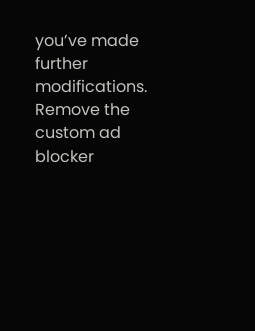you’ve made further modifications. Remove the custom ad blocker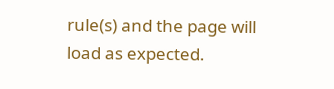rule(s) and the page will load as expected.